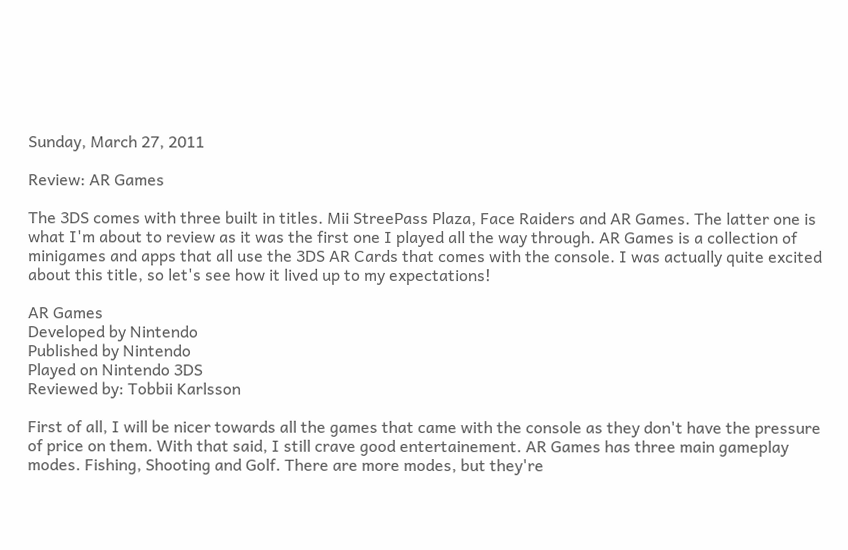Sunday, March 27, 2011

Review: AR Games

The 3DS comes with three built in titles. Mii StreePass Plaza, Face Raiders and AR Games. The latter one is what I'm about to review as it was the first one I played all the way through. AR Games is a collection of minigames and apps that all use the 3DS AR Cards that comes with the console. I was actually quite excited about this title, so let's see how it lived up to my expectations!

AR Games
Developed by Nintendo
Published by Nintendo
Played on Nintendo 3DS
Reviewed by: Tobbii Karlsson

First of all, I will be nicer towards all the games that came with the console as they don't have the pressure of price on them. With that said, I still crave good entertainement. AR Games has three main gameplay modes. Fishing, Shooting and Golf. There are more modes, but they're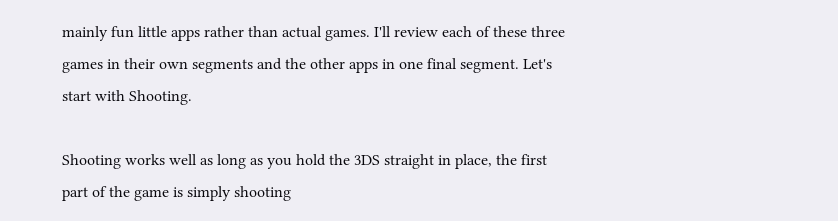mainly fun little apps rather than actual games. I'll review each of these three games in their own segments and the other apps in one final segment. Let's start with Shooting.

Shooting works well as long as you hold the 3DS straight in place, the first part of the game is simply shooting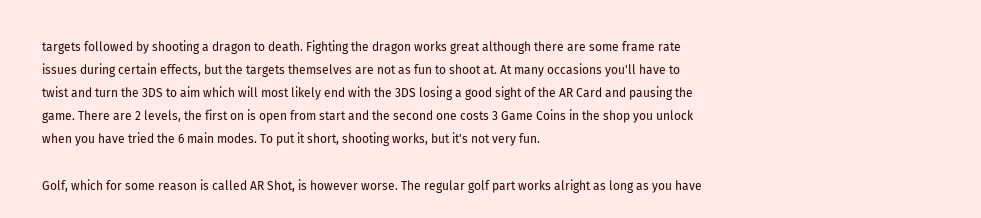targets followed by shooting a dragon to death. Fighting the dragon works great although there are some frame rate issues during certain effects, but the targets themselves are not as fun to shoot at. At many occasions you'll have to twist and turn the 3DS to aim which will most likely end with the 3DS losing a good sight of the AR Card and pausing the game. There are 2 levels, the first on is open from start and the second one costs 3 Game Coins in the shop you unlock when you have tried the 6 main modes. To put it short, shooting works, but it's not very fun.

Golf, which for some reason is called AR Shot, is however worse. The regular golf part works alright as long as you have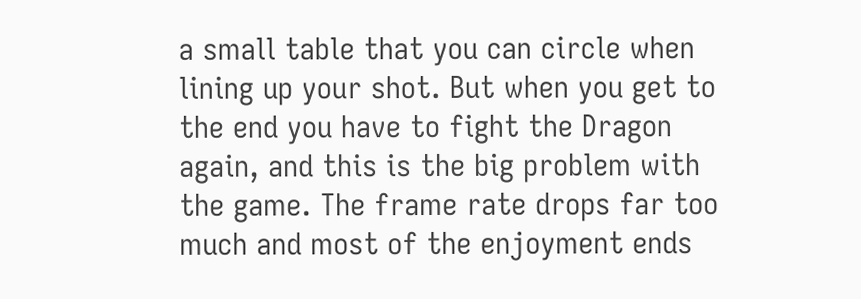a small table that you can circle when lining up your shot. But when you get to the end you have to fight the Dragon again, and this is the big problem with the game. The frame rate drops far too much and most of the enjoyment ends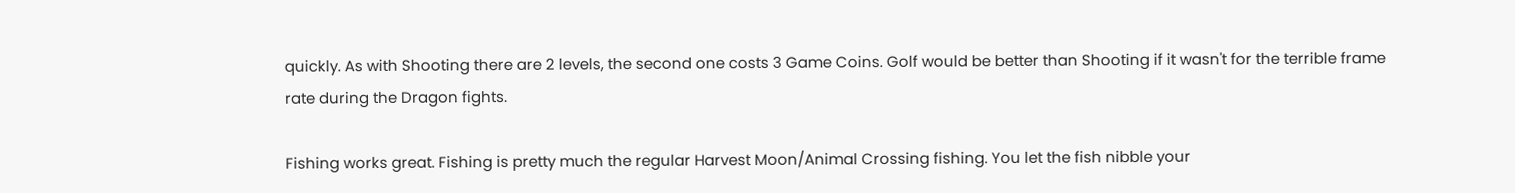quickly. As with Shooting there are 2 levels, the second one costs 3 Game Coins. Golf would be better than Shooting if it wasn't for the terrible frame rate during the Dragon fights.

Fishing works great. Fishing is pretty much the regular Harvest Moon/Animal Crossing fishing. You let the fish nibble your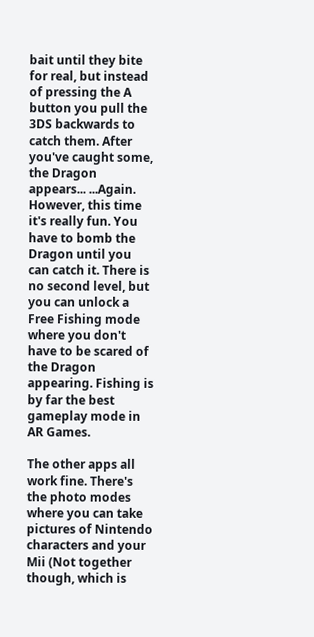bait until they bite for real, but instead of pressing the A button you pull the 3DS backwards to catch them. After you've caught some, the Dragon appears... ...Again. However, this time it's really fun. You have to bomb the Dragon until you can catch it. There is no second level, but you can unlock a Free Fishing mode where you don't have to be scared of the Dragon appearing. Fishing is by far the best gameplay mode in AR Games.

The other apps all work fine. There's the photo modes where you can take pictures of Nintendo characters and your Mii (Not together though, which is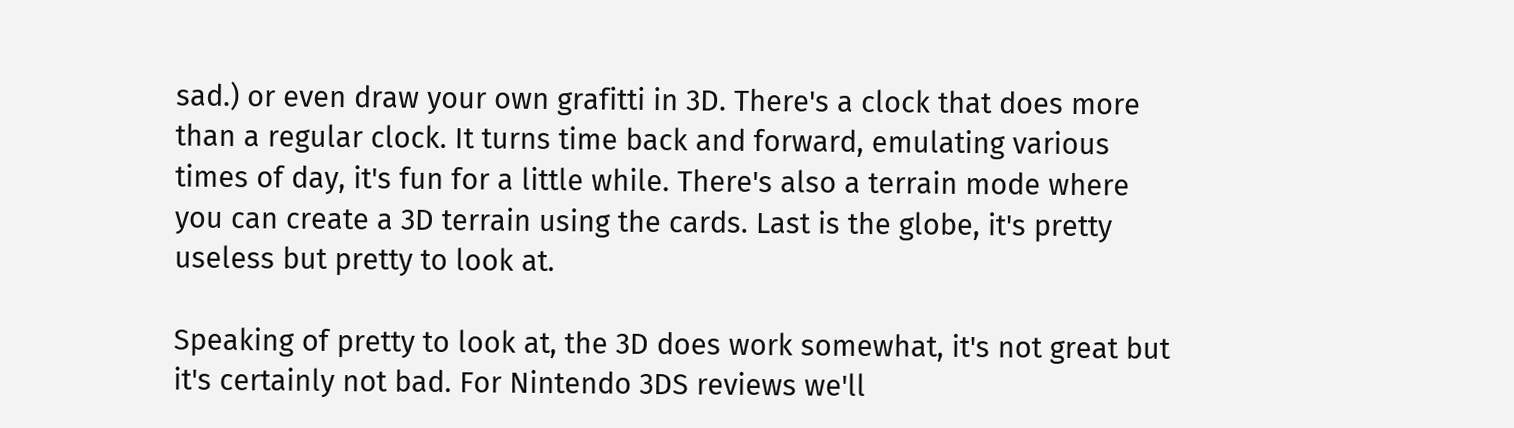sad.) or even draw your own grafitti in 3D. There's a clock that does more than a regular clock. It turns time back and forward, emulating various times of day, it's fun for a little while. There's also a terrain mode where you can create a 3D terrain using the cards. Last is the globe, it's pretty useless but pretty to look at.

Speaking of pretty to look at, the 3D does work somewhat, it's not great but it's certainly not bad. For Nintendo 3DS reviews we'll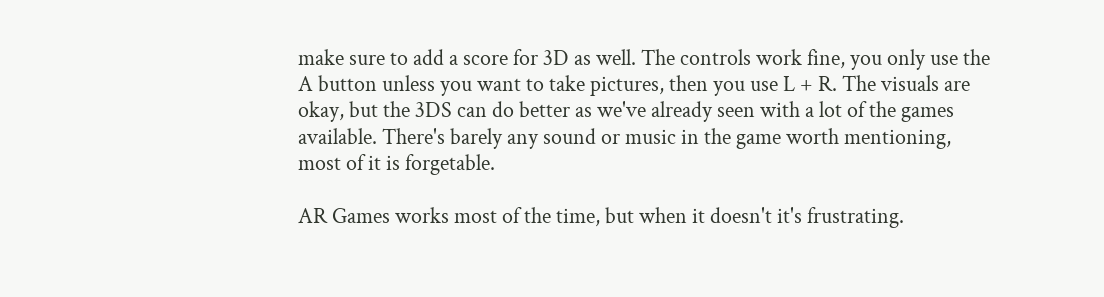make sure to add a score for 3D as well. The controls work fine, you only use the A button unless you want to take pictures, then you use L + R. The visuals are okay, but the 3DS can do better as we've already seen with a lot of the games available. There's barely any sound or music in the game worth mentioning, most of it is forgetable.

AR Games works most of the time, but when it doesn't it's frustrating.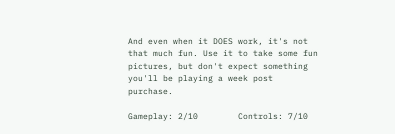And even when it DOES work, it's not that much fun. Use it to take some fun pictures, but don't expect something you'll be playing a week post purchase.

Gameplay: 2/10        Controls: 7/10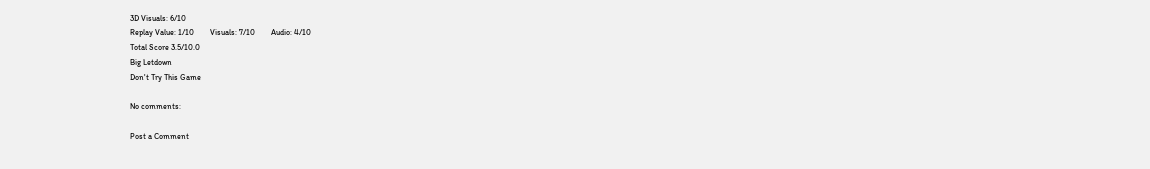3D Visuals: 6/10
Replay Value: 1/10        Visuals: 7/10        Audio: 4/10
Total Score 3.5/10.0
Big Letdown
Don't Try This Game

No comments:

Post a Comment